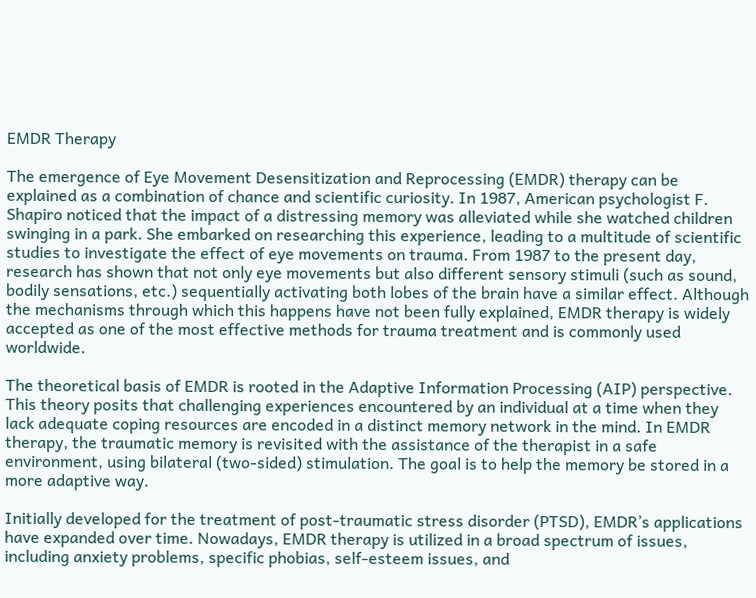EMDR Therapy

The emergence of Eye Movement Desensitization and Reprocessing (EMDR) therapy can be explained as a combination of chance and scientific curiosity. In 1987, American psychologist F. Shapiro noticed that the impact of a distressing memory was alleviated while she watched children swinging in a park. She embarked on researching this experience, leading to a multitude of scientific studies to investigate the effect of eye movements on trauma. From 1987 to the present day, research has shown that not only eye movements but also different sensory stimuli (such as sound, bodily sensations, etc.) sequentially activating both lobes of the brain have a similar effect. Although the mechanisms through which this happens have not been fully explained, EMDR therapy is widely accepted as one of the most effective methods for trauma treatment and is commonly used worldwide.

The theoretical basis of EMDR is rooted in the Adaptive Information Processing (AIP) perspective. This theory posits that challenging experiences encountered by an individual at a time when they lack adequate coping resources are encoded in a distinct memory network in the mind. In EMDR therapy, the traumatic memory is revisited with the assistance of the therapist in a safe environment, using bilateral (two-sided) stimulation. The goal is to help the memory be stored in a more adaptive way.

Initially developed for the treatment of post-traumatic stress disorder (PTSD), EMDR’s applications have expanded over time. Nowadays, EMDR therapy is utilized in a broad spectrum of issues, including anxiety problems, specific phobias, self-esteem issues, and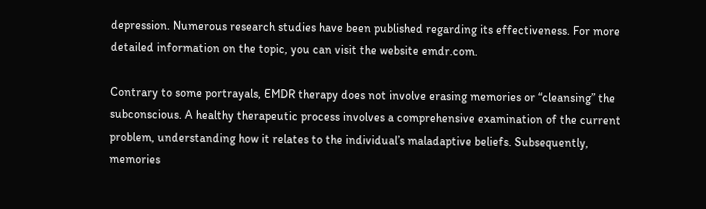depression. Numerous research studies have been published regarding its effectiveness. For more detailed information on the topic, you can visit the website emdr.com.

Contrary to some portrayals, EMDR therapy does not involve erasing memories or “cleansing” the subconscious. A healthy therapeutic process involves a comprehensive examination of the current problem, understanding how it relates to the individual’s maladaptive beliefs. Subsequently, memories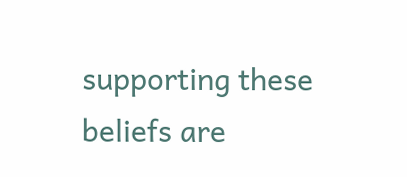supporting these beliefs are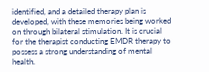identified, and a detailed therapy plan is developed, with these memories being worked on through bilateral stimulation. It is crucial for the therapist conducting EMDR therapy to possess a strong understanding of mental health.